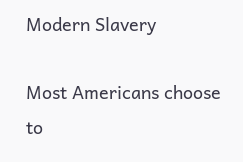Modern Slavery

Most Americans choose to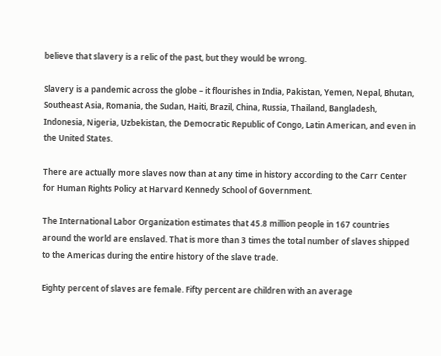believe that slavery is a relic of the past, but they would be wrong.

Slavery is a pandemic across the globe – it flourishes in India, Pakistan, Yemen, Nepal, Bhutan, Southeast Asia, Romania, the Sudan, Haiti, Brazil, China, Russia, Thailand, Bangladesh, Indonesia, Nigeria, Uzbekistan, the Democratic Republic of Congo, Latin American, and even in the United States.

There are actually more slaves now than at any time in history according to the Carr Center for Human Rights Policy at Harvard Kennedy School of Government.

The International Labor Organization estimates that 45.8 million people in 167 countries around the world are enslaved. That is more than 3 times the total number of slaves shipped to the Americas during the entire history of the slave trade.

Eighty percent of slaves are female. Fifty percent are children with an average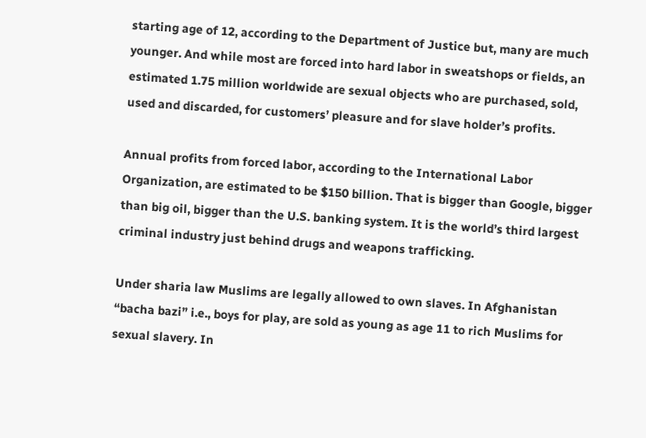starting age of 12, according to the Department of Justice but, many are much younger. And while most are forced into hard labor in sweatshops or fields, an estimated 1.75 million worldwide are sexual objects who are purchased, sold, used and discarded, for customers’ pleasure and for slave holder’s profits.

Annual profits from forced labor, according to the International Labor Organization, are estimated to be $150 billion. That is bigger than Google, bigger than big oil, bigger than the U.S. banking system. It is the world’s third largest criminal industry just behind drugs and weapons trafficking.

Under sharia law Muslims are legally allowed to own slaves. In Afghanistan “bacha bazi” i.e., boys for play, are sold as young as age 11 to rich Muslims for sexual slavery. In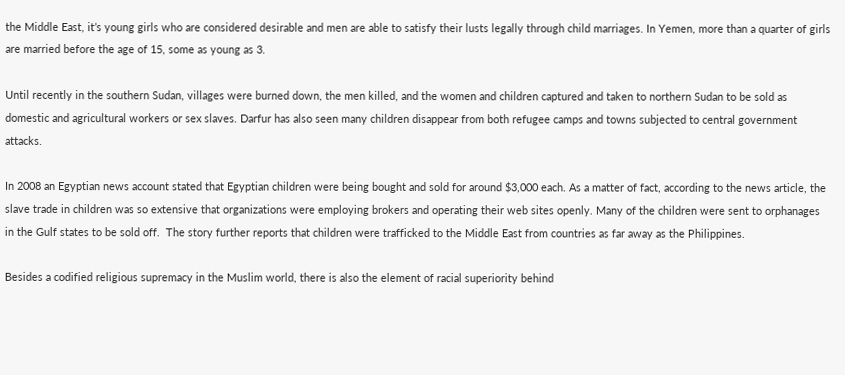the Middle East, it’s young girls who are considered desirable and men are able to satisfy their lusts legally through child marriages. In Yemen, more than a quarter of girls are married before the age of 15, some as young as 3.

Until recently in the southern Sudan, villages were burned down, the men killed, and the women and children captured and taken to northern Sudan to be sold as domestic and agricultural workers or sex slaves. Darfur has also seen many children disappear from both refugee camps and towns subjected to central government attacks.

In 2008 an Egyptian news account stated that Egyptian children were being bought and sold for around $3,000 each. As a matter of fact, according to the news article, the slave trade in children was so extensive that organizations were employing brokers and operating their web sites openly. Many of the children were sent to orphanages in the Gulf states to be sold off.  The story further reports that children were trafficked to the Middle East from countries as far away as the Philippines.

Besides a codified religious supremacy in the Muslim world, there is also the element of racial superiority behind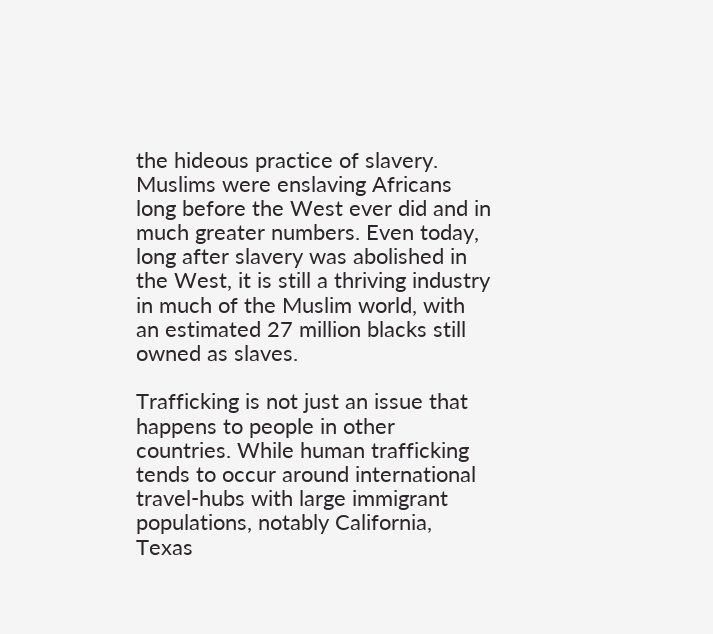the hideous practice of slavery. Muslims were enslaving Africans long before the West ever did and in much greater numbers. Even today, long after slavery was abolished in the West, it is still a thriving industry in much of the Muslim world, with an estimated 27 million blacks still owned as slaves.

Trafficking is not just an issue that happens to people in other countries. While human trafficking tends to occur around international travel-hubs with large immigrant populations, notably California, Texas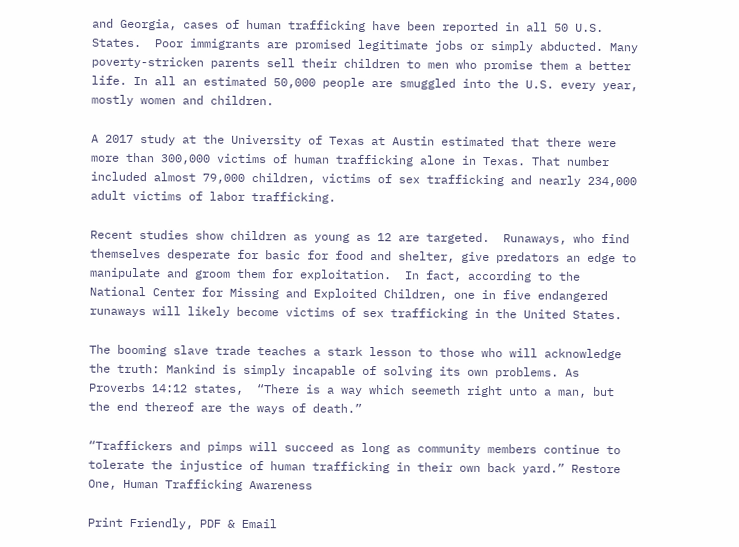and Georgia, cases of human trafficking have been reported in all 50 U.S. States.  Poor immigrants are promised legitimate jobs or simply abducted. Many poverty-stricken parents sell their children to men who promise them a better life. In all an estimated 50,000 people are smuggled into the U.S. every year, mostly women and children.

A 2017 study at the University of Texas at Austin estimated that there were more than 300,000 victims of human trafficking alone in Texas. That number included almost 79,000 children, victims of sex trafficking and nearly 234,000 adult victims of labor trafficking.

Recent studies show children as young as 12 are targeted.  Runaways, who find themselves desperate for basic for food and shelter, give predators an edge to manipulate and groom them for exploitation.  In fact, according to the National Center for Missing and Exploited Children, one in five endangered runaways will likely become victims of sex trafficking in the United States.

The booming slave trade teaches a stark lesson to those who will acknowledge the truth: Mankind is simply incapable of solving its own problems. As Proverbs 14:12 states,  “There is a way which seemeth right unto a man, but the end thereof are the ways of death.”

“Traffickers and pimps will succeed as long as community members continue to tolerate the injustice of human trafficking in their own back yard.” Restore One, Human Trafficking Awareness

Print Friendly, PDF & Email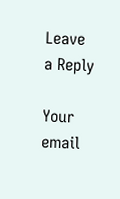Leave a Reply

Your email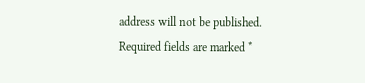address will not be published. Required fields are marked *